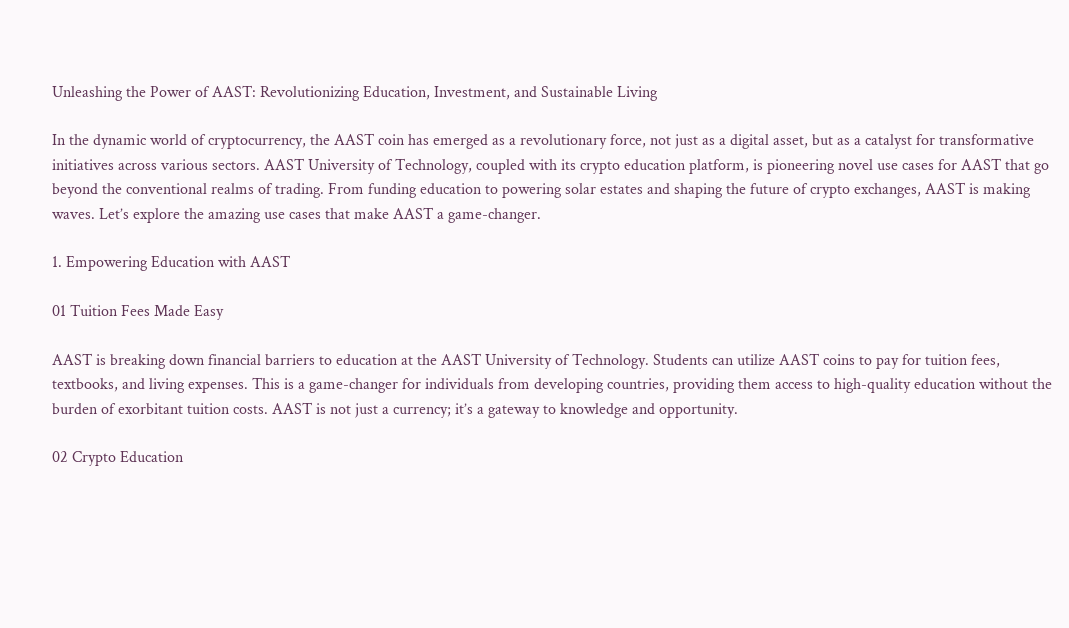Unleashing the Power of AAST: Revolutionizing Education, Investment, and Sustainable Living

In the dynamic world of cryptocurrency, the AAST coin has emerged as a revolutionary force, not just as a digital asset, but as a catalyst for transformative initiatives across various sectors. AAST University of Technology, coupled with its crypto education platform, is pioneering novel use cases for AAST that go beyond the conventional realms of trading. From funding education to powering solar estates and shaping the future of crypto exchanges, AAST is making waves. Let’s explore the amazing use cases that make AAST a game-changer.

1. Empowering Education with AAST

01 Tuition Fees Made Easy

AAST is breaking down financial barriers to education at the AAST University of Technology. Students can utilize AAST coins to pay for tuition fees, textbooks, and living expenses. This is a game-changer for individuals from developing countries, providing them access to high-quality education without the burden of exorbitant tuition costs. AAST is not just a currency; it’s a gateway to knowledge and opportunity.

02 Crypto Education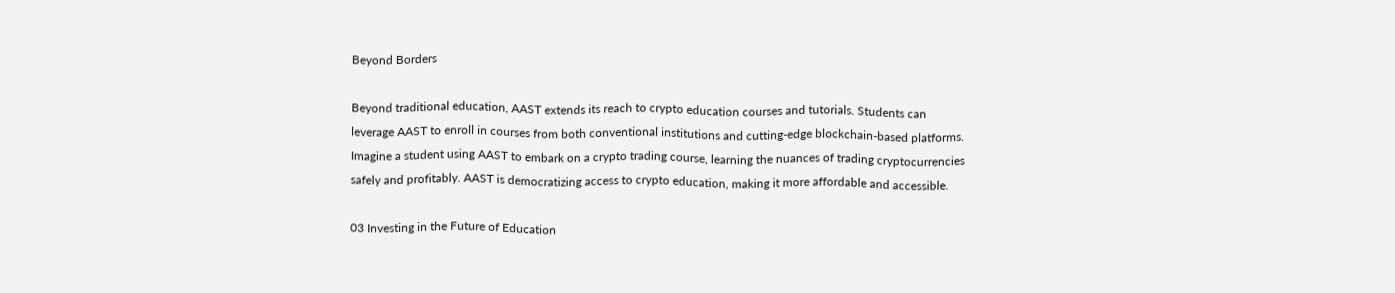Beyond Borders

Beyond traditional education, AAST extends its reach to crypto education courses and tutorials. Students can leverage AAST to enroll in courses from both conventional institutions and cutting-edge blockchain-based platforms. Imagine a student using AAST to embark on a crypto trading course, learning the nuances of trading cryptocurrencies safely and profitably. AAST is democratizing access to crypto education, making it more affordable and accessible.

03 Investing in the Future of Education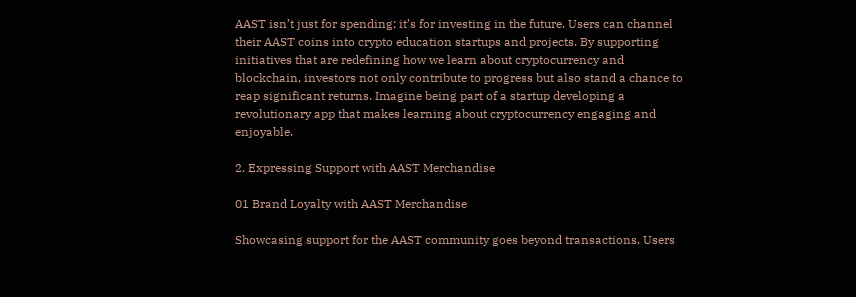AAST isn’t just for spending; it’s for investing in the future. Users can channel their AAST coins into crypto education startups and projects. By supporting initiatives that are redefining how we learn about cryptocurrency and blockchain, investors not only contribute to progress but also stand a chance to reap significant returns. Imagine being part of a startup developing a revolutionary app that makes learning about cryptocurrency engaging and enjoyable.

2. Expressing Support with AAST Merchandise

01 Brand Loyalty with AAST Merchandise

Showcasing support for the AAST community goes beyond transactions. Users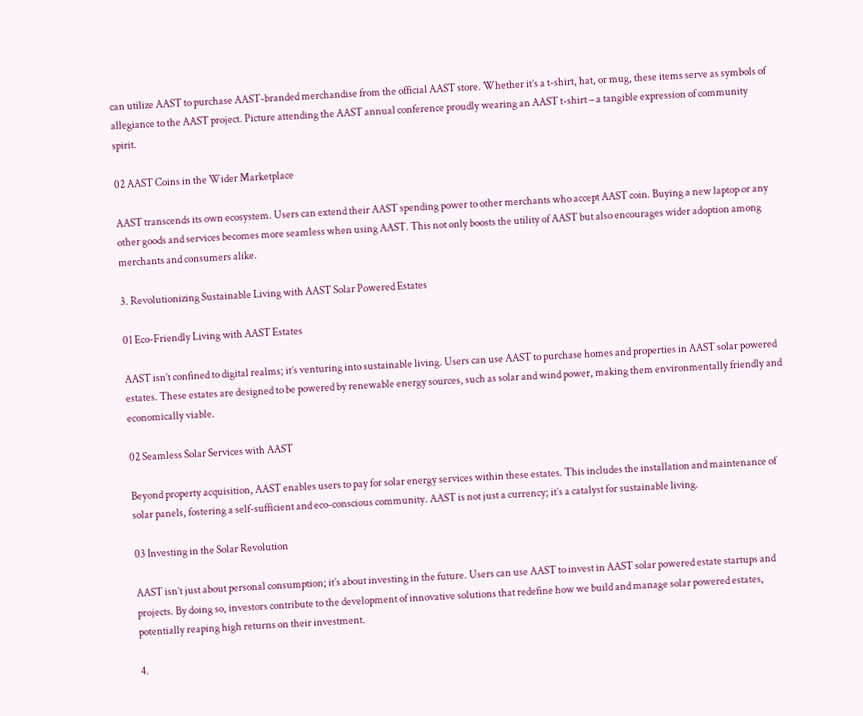can utilize AAST to purchase AAST-branded merchandise from the official AAST store. Whether it’s a t-shirt, hat, or mug, these items serve as symbols of allegiance to the AAST project. Picture attending the AAST annual conference proudly wearing an AAST t-shirt – a tangible expression of community spirit.

02 AAST Coins in the Wider Marketplace

AAST transcends its own ecosystem. Users can extend their AAST spending power to other merchants who accept AAST coin. Buying a new laptop or any other goods and services becomes more seamless when using AAST. This not only boosts the utility of AAST but also encourages wider adoption among merchants and consumers alike.

3. Revolutionizing Sustainable Living with AAST Solar Powered Estates

01 Eco-Friendly Living with AAST Estates

AAST isn’t confined to digital realms; it’s venturing into sustainable living. Users can use AAST to purchase homes and properties in AAST solar powered estates. These estates are designed to be powered by renewable energy sources, such as solar and wind power, making them environmentally friendly and economically viable.

02 Seamless Solar Services with AAST

Beyond property acquisition, AAST enables users to pay for solar energy services within these estates. This includes the installation and maintenance of solar panels, fostering a self-sufficient and eco-conscious community. AAST is not just a currency; it’s a catalyst for sustainable living.

03 Investing in the Solar Revolution

AAST isn’t just about personal consumption; it’s about investing in the future. Users can use AAST to invest in AAST solar powered estate startups and projects. By doing so, investors contribute to the development of innovative solutions that redefine how we build and manage solar powered estates, potentially reaping high returns on their investment.

4.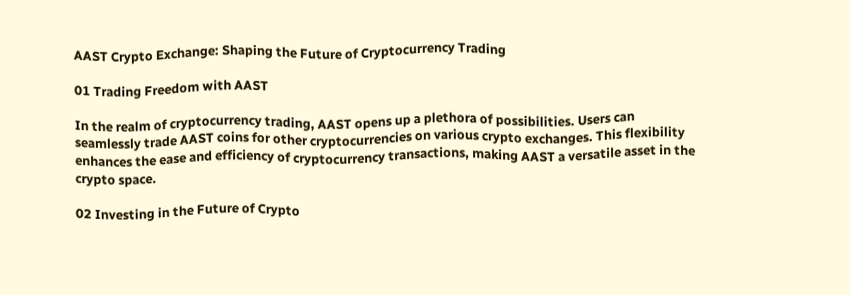AAST Crypto Exchange: Shaping the Future of Cryptocurrency Trading

01 Trading Freedom with AAST

In the realm of cryptocurrency trading, AAST opens up a plethora of possibilities. Users can seamlessly trade AAST coins for other cryptocurrencies on various crypto exchanges. This flexibility enhances the ease and efficiency of cryptocurrency transactions, making AAST a versatile asset in the crypto space.

02 Investing in the Future of Crypto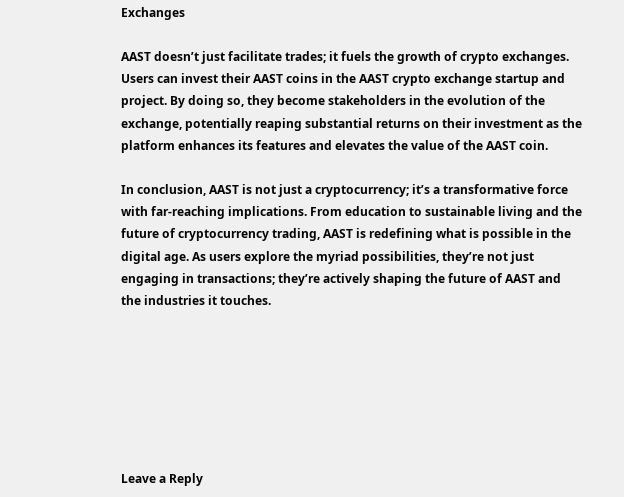Exchanges

AAST doesn’t just facilitate trades; it fuels the growth of crypto exchanges. Users can invest their AAST coins in the AAST crypto exchange startup and project. By doing so, they become stakeholders in the evolution of the exchange, potentially reaping substantial returns on their investment as the platform enhances its features and elevates the value of the AAST coin.

In conclusion, AAST is not just a cryptocurrency; it’s a transformative force with far-reaching implications. From education to sustainable living and the future of cryptocurrency trading, AAST is redefining what is possible in the digital age. As users explore the myriad possibilities, they’re not just engaging in transactions; they’re actively shaping the future of AAST and the industries it touches.







Leave a Reply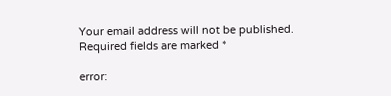Your email address will not be published. Required fields are marked *

error: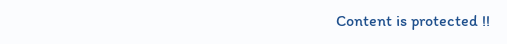Content is protected !!